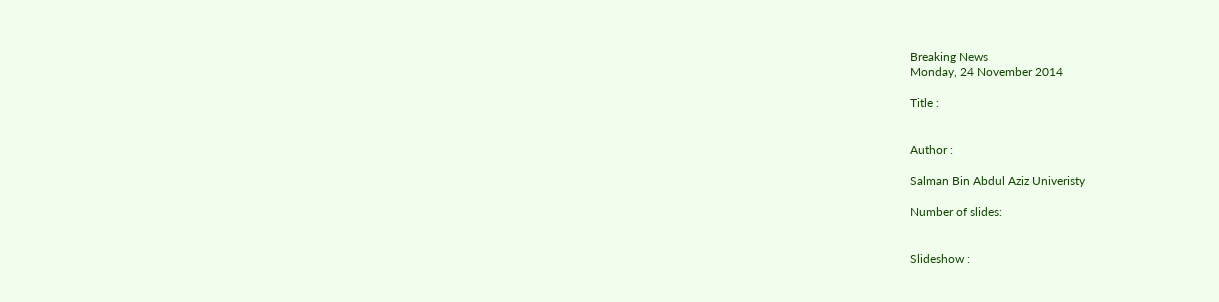Breaking News
Monday, 24 November 2014

Title :


Author :

Salman Bin Abdul Aziz Univeristy

Number of slides:


Slideshow :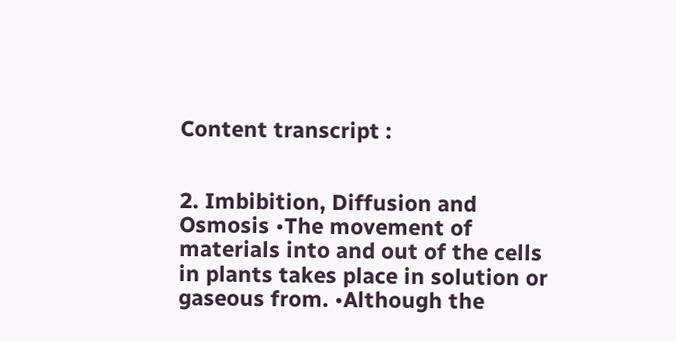Content transcript :


2. Imbibition, Diffusion and Osmosis •The movement of materials into and out of the cells in plants takes place in solution or gaseous from. •Although the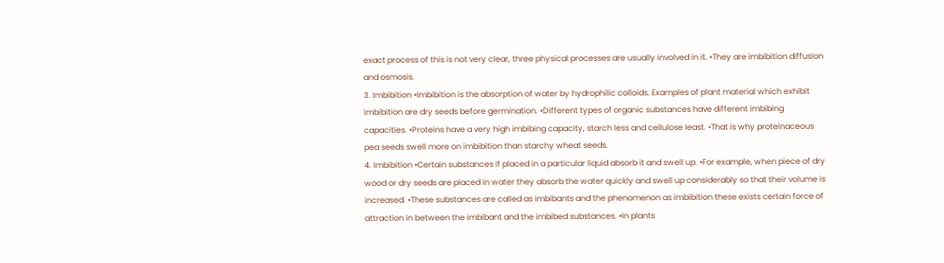exact process of this is not very clear, three physical processes are usually involved in it. •They are imbibition diffusion and osmosis.
3. Imbibition •Imbibition is the absorption of water by hydrophilic colloids. Examples of plant material which exhibit imbibition are dry seeds before germination. •Different types of organic substances have different imbibing capacities. •Proteins have a very high imbibing capacity, starch less and cellulose least. •That is why proteinaceous pea seeds swell more on imbibition than starchy wheat seeds.
4. Imbibition •Certain substances if placed in a particular liquid absorb it and swell up. •For example, when piece of dry wood or dry seeds are placed in water they absorb the water quickly and swell up considerably so that their volume is increased. •These substances are called as imbibants and the phenomenon as imbibition these exists certain force of attraction in between the imbibant and the imbibed substances. •In plants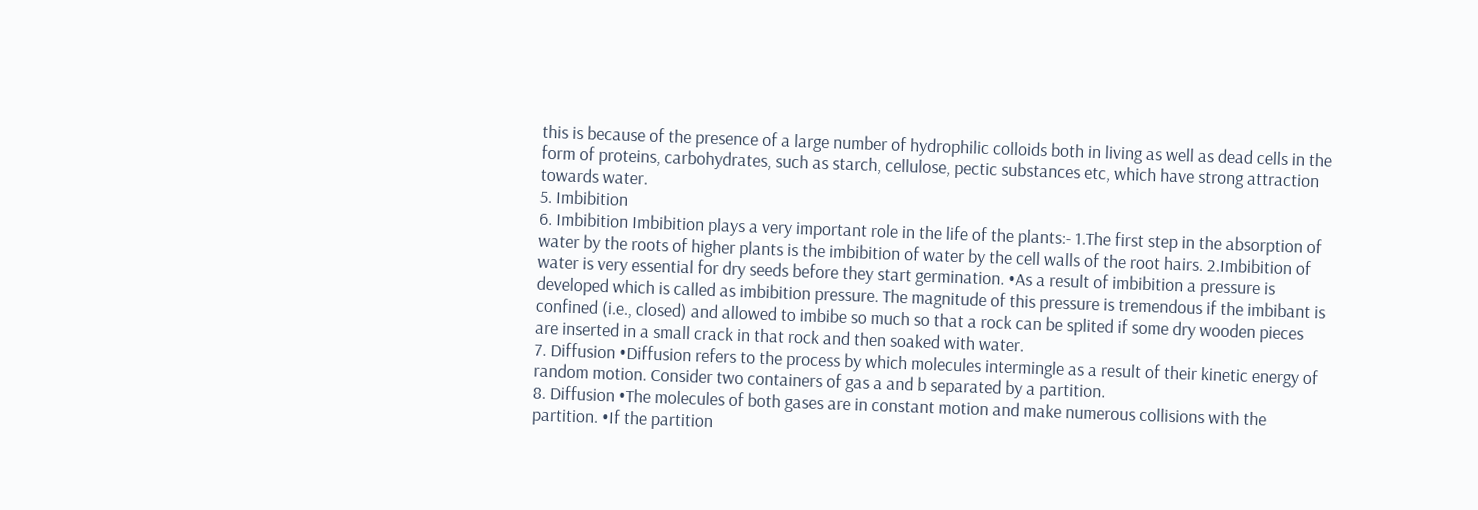this is because of the presence of a large number of hydrophilic colloids both in living as well as dead cells in the form of proteins, carbohydrates, such as starch, cellulose, pectic substances etc, which have strong attraction towards water.
5. Imbibition
6. Imbibition Imbibition plays a very important role in the life of the plants:- 1.The first step in the absorption of water by the roots of higher plants is the imbibition of water by the cell walls of the root hairs. 2.Imbibition of water is very essential for dry seeds before they start germination. •As a result of imbibition a pressure is developed which is called as imbibition pressure. The magnitude of this pressure is tremendous if the imbibant is confined (i.e., closed) and allowed to imbibe so much so that a rock can be splited if some dry wooden pieces are inserted in a small crack in that rock and then soaked with water.
7. Diffusion •Diffusion refers to the process by which molecules intermingle as a result of their kinetic energy of random motion. Consider two containers of gas a and b separated by a partition.
8. Diffusion •The molecules of both gases are in constant motion and make numerous collisions with the partition. •If the partition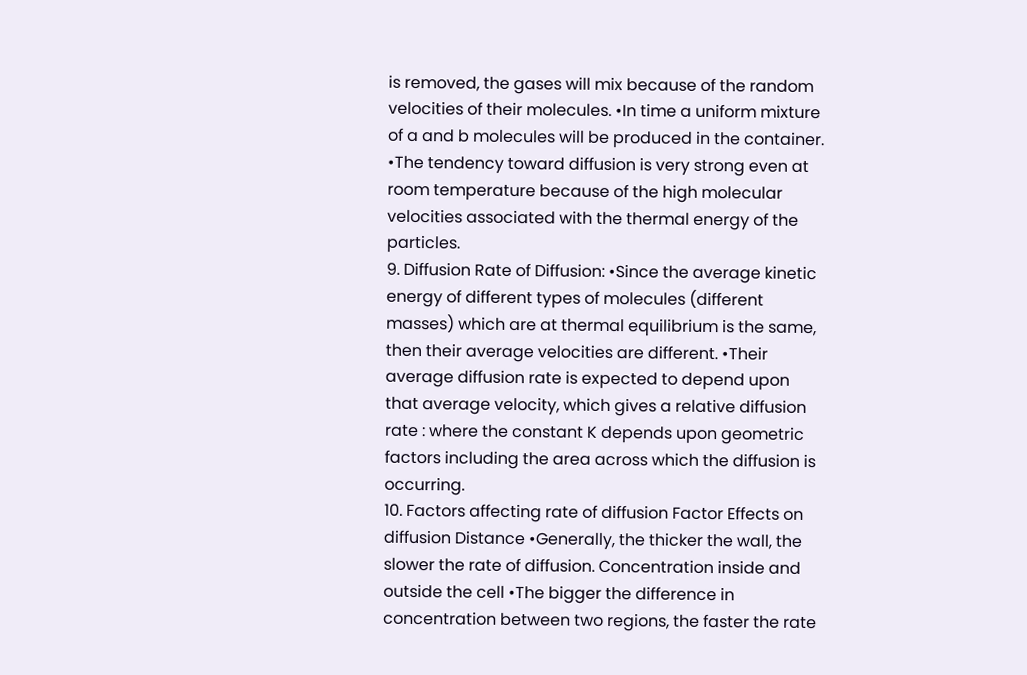is removed, the gases will mix because of the random velocities of their molecules. •In time a uniform mixture of a and b molecules will be produced in the container. •The tendency toward diffusion is very strong even at room temperature because of the high molecular velocities associated with the thermal energy of the particles.
9. Diffusion Rate of Diffusion: •Since the average kinetic energy of different types of molecules (different masses) which are at thermal equilibrium is the same, then their average velocities are different. •Their average diffusion rate is expected to depend upon that average velocity, which gives a relative diffusion rate : where the constant K depends upon geometric factors including the area across which the diffusion is occurring.
10. Factors affecting rate of diffusion Factor Effects on diffusion Distance •Generally, the thicker the wall, the slower the rate of diffusion. Concentration inside and outside the cell •The bigger the difference in concentration between two regions, the faster the rate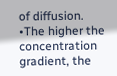of diffusion. •The higher the concentration gradient, the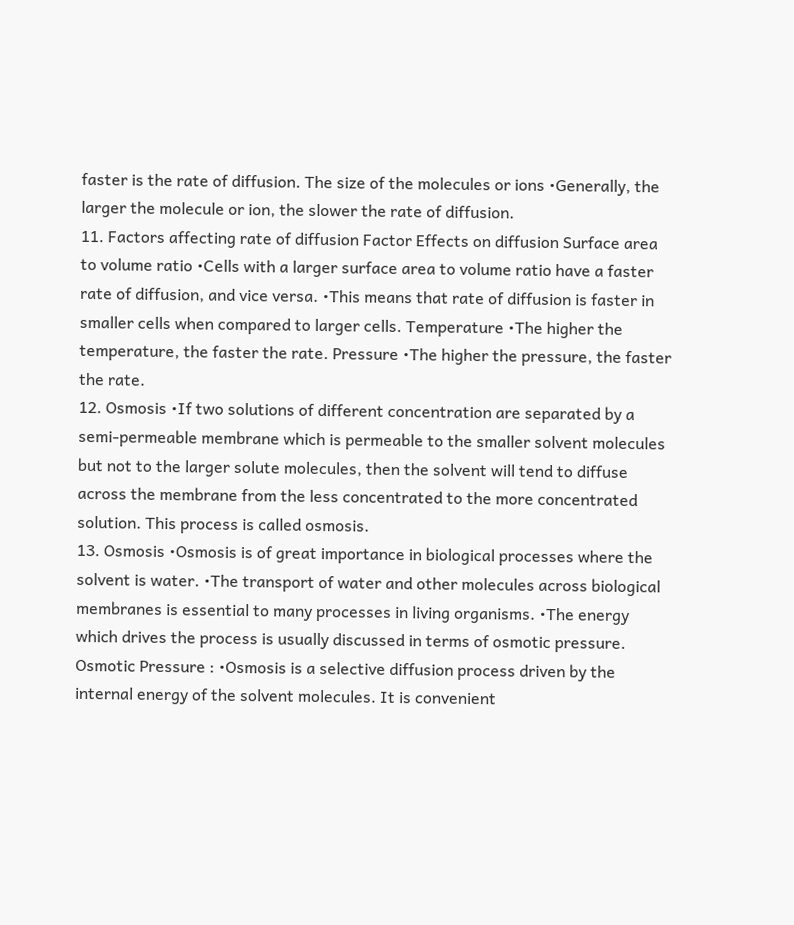faster is the rate of diffusion. The size of the molecules or ions •Generally, the larger the molecule or ion, the slower the rate of diffusion.
11. Factors affecting rate of diffusion Factor Effects on diffusion Surface area to volume ratio •Cells with a larger surface area to volume ratio have a faster rate of diffusion, and vice versa. •This means that rate of diffusion is faster in smaller cells when compared to larger cells. Temperature •The higher the temperature, the faster the rate. Pressure •The higher the pressure, the faster the rate.
12. Osmosis •If two solutions of different concentration are separated by a semi-permeable membrane which is permeable to the smaller solvent molecules but not to the larger solute molecules, then the solvent will tend to diffuse across the membrane from the less concentrated to the more concentrated solution. This process is called osmosis.
13. Osmosis •Osmosis is of great importance in biological processes where the solvent is water. •The transport of water and other molecules across biological membranes is essential to many processes in living organisms. •The energy which drives the process is usually discussed in terms of osmotic pressure. Osmotic Pressure : •Osmosis is a selective diffusion process driven by the internal energy of the solvent molecules. It is convenient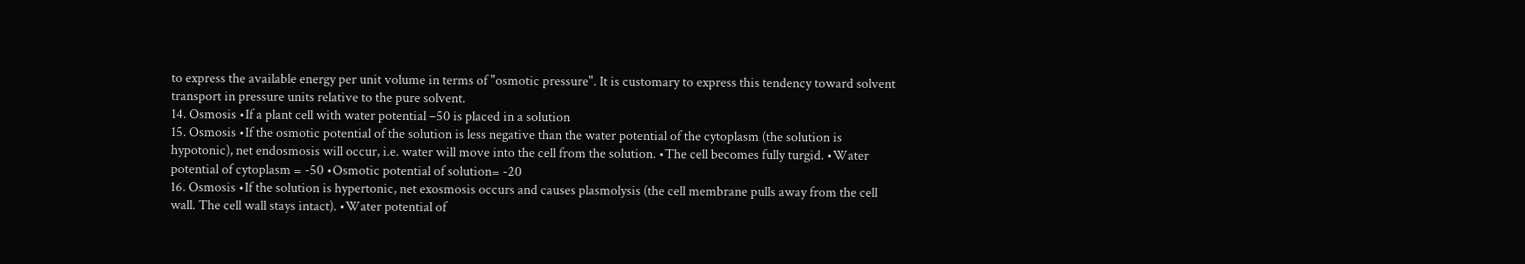to express the available energy per unit volume in terms of "osmotic pressure". It is customary to express this tendency toward solvent transport in pressure units relative to the pure solvent.
14. Osmosis •If a plant cell with water potential –50 is placed in a solution
15. Osmosis •If the osmotic potential of the solution is less negative than the water potential of the cytoplasm (the solution is hypotonic), net endosmosis will occur, i.e. water will move into the cell from the solution. •The cell becomes fully turgid. •Water potential of cytoplasm = -50 •Osmotic potential of solution= -20
16. Osmosis •If the solution is hypertonic, net exosmosis occurs and causes plasmolysis (the cell membrane pulls away from the cell wall. The cell wall stays intact). •Water potential of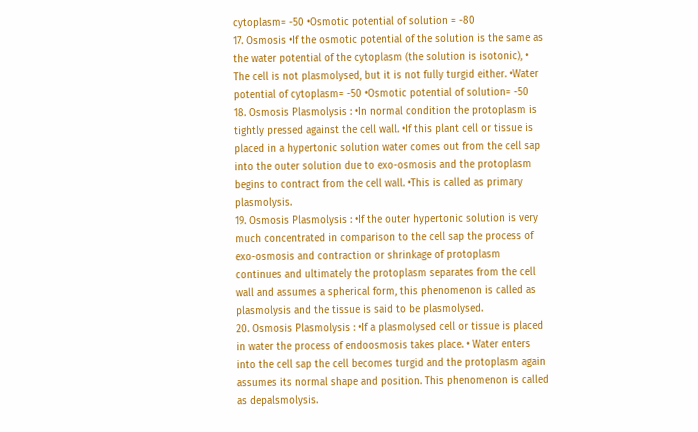cytoplasm= -50 •Osmotic potential of solution = -80
17. Osmosis •If the osmotic potential of the solution is the same as the water potential of the cytoplasm (the solution is isotonic), • The cell is not plasmolysed, but it is not fully turgid either. •Water potential of cytoplasm= -50 •Osmotic potential of solution= -50
18. Osmosis Plasmolysis : •In normal condition the protoplasm is tightly pressed against the cell wall. •If this plant cell or tissue is placed in a hypertonic solution water comes out from the cell sap into the outer solution due to exo-osmosis and the protoplasm begins to contract from the cell wall. •This is called as primary plasmolysis.
19. Osmosis Plasmolysis : •If the outer hypertonic solution is very much concentrated in comparison to the cell sap the process of exo-osmosis and contraction or shrinkage of protoplasm continues and ultimately the protoplasm separates from the cell wall and assumes a spherical form, this phenomenon is called as plasmolysis and the tissue is said to be plasmolysed.
20. Osmosis Plasmolysis : •If a plasmolysed cell or tissue is placed in water the process of endoosmosis takes place. • Water enters into the cell sap the cell becomes turgid and the protoplasm again assumes its normal shape and position. This phenomenon is called as depalsmolysis.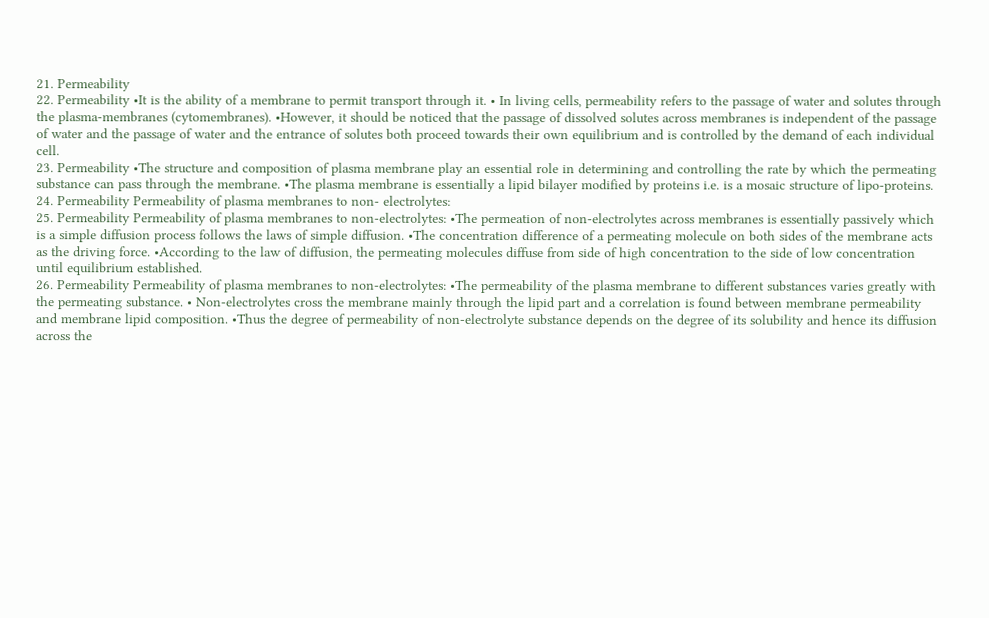21. Permeability
22. Permeability •It is the ability of a membrane to permit transport through it. • In living cells, permeability refers to the passage of water and solutes through the plasma-membranes (cytomembranes). •However, it should be noticed that the passage of dissolved solutes across membranes is independent of the passage of water and the passage of water and the entrance of solutes both proceed towards their own equilibrium and is controlled by the demand of each individual cell.
23. Permeability •The structure and composition of plasma membrane play an essential role in determining and controlling the rate by which the permeating substance can pass through the membrane. •The plasma membrane is essentially a lipid bilayer modified by proteins i.e. is a mosaic structure of lipo-proteins.
24. Permeability Permeability of plasma membranes to non- electrolytes:
25. Permeability Permeability of plasma membranes to non-electrolytes: •The permeation of non-electrolytes across membranes is essentially passively which is a simple diffusion process follows the laws of simple diffusion. •The concentration difference of a permeating molecule on both sides of the membrane acts as the driving force. •According to the law of diffusion, the permeating molecules diffuse from side of high concentration to the side of low concentration until equilibrium established.
26. Permeability Permeability of plasma membranes to non-electrolytes: •The permeability of the plasma membrane to different substances varies greatly with the permeating substance. • Non-electrolytes cross the membrane mainly through the lipid part and a correlation is found between membrane permeability and membrane lipid composition. •Thus the degree of permeability of non-electrolyte substance depends on the degree of its solubility and hence its diffusion across the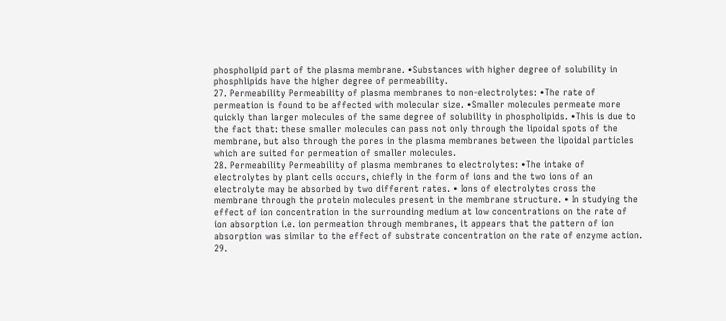phospholipid part of the plasma membrane. •Substances with higher degree of solubility in phosphlipids have the higher degree of permeability.
27. Permeability Permeability of plasma membranes to non-electrolytes: •The rate of permeation is found to be affected with molecular size. •Smaller molecules permeate more quickly than larger molecules of the same degree of solubility in phospholipids. •This is due to the fact that: these smaller molecules can pass not only through the lipoidal spots of the membrane, but also through the pores in the plasma membranes between the lipoidal particles which are suited for permeation of smaller molecules.
28. Permeability Permeability of plasma membranes to electrolytes: •The intake of electrolytes by plant cells occurs, chiefly in the form of ions and the two ions of an electrolyte may be absorbed by two different rates. • Ions of electrolytes cross the membrane through the protein molecules present in the membrane structure. • In studying the effect of ion concentration in the surrounding medium at low concentrations on the rate of ion absorption i.e. ion permeation through membranes, it appears that the pattern of ion absorption was similar to the effect of substrate concentration on the rate of enzyme action.
29.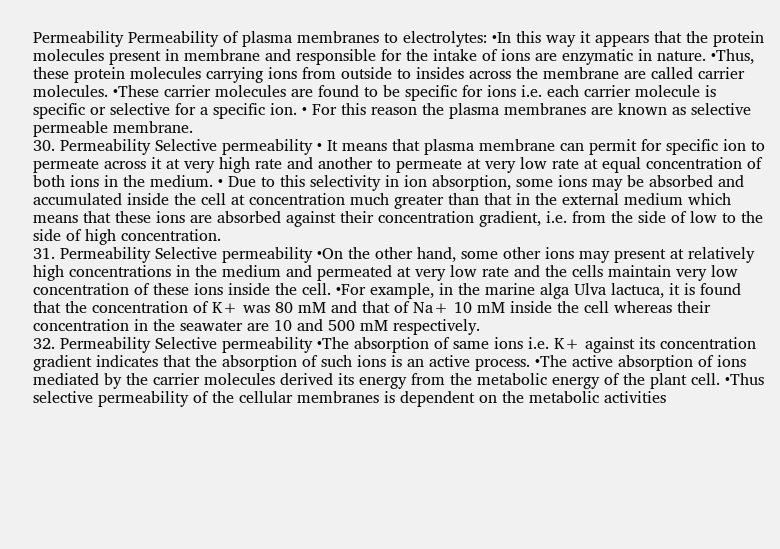Permeability Permeability of plasma membranes to electrolytes: •In this way it appears that the protein molecules present in membrane and responsible for the intake of ions are enzymatic in nature. •Thus, these protein molecules carrying ions from outside to insides across the membrane are called carrier molecules. •These carrier molecules are found to be specific for ions i.e. each carrier molecule is specific or selective for a specific ion. • For this reason the plasma membranes are known as selective permeable membrane.
30. Permeability Selective permeability • It means that plasma membrane can permit for specific ion to permeate across it at very high rate and another to permeate at very low rate at equal concentration of both ions in the medium. • Due to this selectivity in ion absorption, some ions may be absorbed and accumulated inside the cell at concentration much greater than that in the external medium which means that these ions are absorbed against their concentration gradient, i.e. from the side of low to the side of high concentration.
31. Permeability Selective permeability •On the other hand, some other ions may present at relatively high concentrations in the medium and permeated at very low rate and the cells maintain very low concentration of these ions inside the cell. •For example, in the marine alga Ulva lactuca, it is found that the concentration of K+ was 80 mM and that of Na+ 10 mM inside the cell whereas their concentration in the seawater are 10 and 500 mM respectively.
32. Permeability Selective permeability •The absorption of same ions i.e. K+ against its concentration gradient indicates that the absorption of such ions is an active process. •The active absorption of ions mediated by the carrier molecules derived its energy from the metabolic energy of the plant cell. •Thus selective permeability of the cellular membranes is dependent on the metabolic activities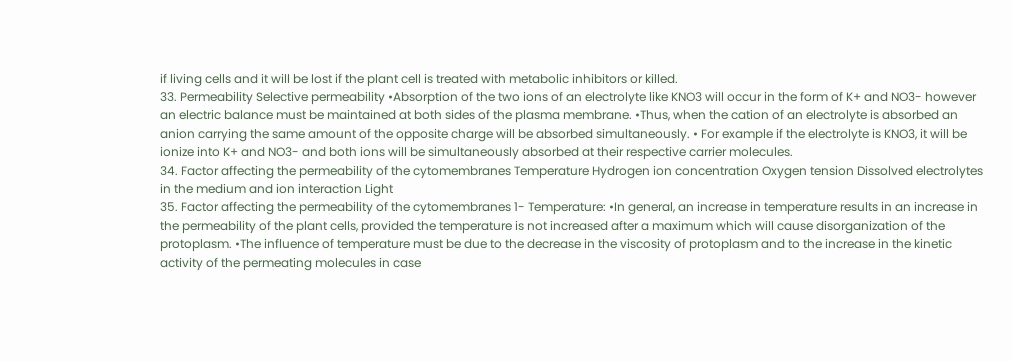if living cells and it will be lost if the plant cell is treated with metabolic inhibitors or killed.
33. Permeability Selective permeability •Absorption of the two ions of an electrolyte like KNO3 will occur in the form of K+ and NO3- however an electric balance must be maintained at both sides of the plasma membrane. •Thus, when the cation of an electrolyte is absorbed an anion carrying the same amount of the opposite charge will be absorbed simultaneously. • For example if the electrolyte is KNO3, it will be ionize into K+ and NO3- and both ions will be simultaneously absorbed at their respective carrier molecules.
34. Factor affecting the permeability of the cytomembranes Temperature Hydrogen ion concentration Oxygen tension Dissolved electrolytes in the medium and ion interaction Light
35. Factor affecting the permeability of the cytomembranes 1- Temperature: •In general, an increase in temperature results in an increase in the permeability of the plant cells, provided the temperature is not increased after a maximum which will cause disorganization of the protoplasm. •The influence of temperature must be due to the decrease in the viscosity of protoplasm and to the increase in the kinetic activity of the permeating molecules in case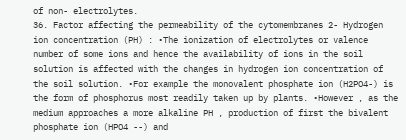of non- electrolytes.
36. Factor affecting the permeability of the cytomembranes 2- Hydrogen ion concentration (PH) : •The ionization of electrolytes or valence number of some ions and hence the availability of ions in the soil solution is affected with the changes in hydrogen ion concentration of the soil solution. •For example the monovalent phosphate ion (H2PO4-) is the form of phosphorus most readily taken up by plants. •However , as the medium approaches a more alkaline PH , production of first the bivalent phosphate ion (HPO4 --) and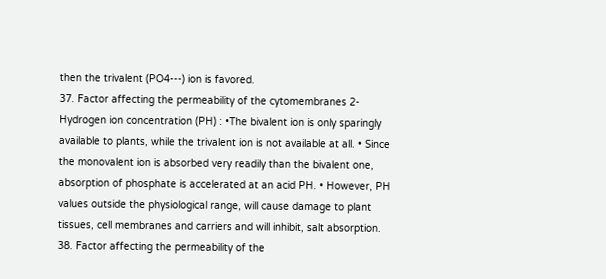then the trivalent (PO4---) ion is favored.
37. Factor affecting the permeability of the cytomembranes 2- Hydrogen ion concentration (PH) : •The bivalent ion is only sparingly available to plants, while the trivalent ion is not available at all. • Since the monovalent ion is absorbed very readily than the bivalent one, absorption of phosphate is accelerated at an acid PH. • However, PH values outside the physiological range, will cause damage to plant tissues, cell membranes and carriers and will inhibit, salt absorption.
38. Factor affecting the permeability of the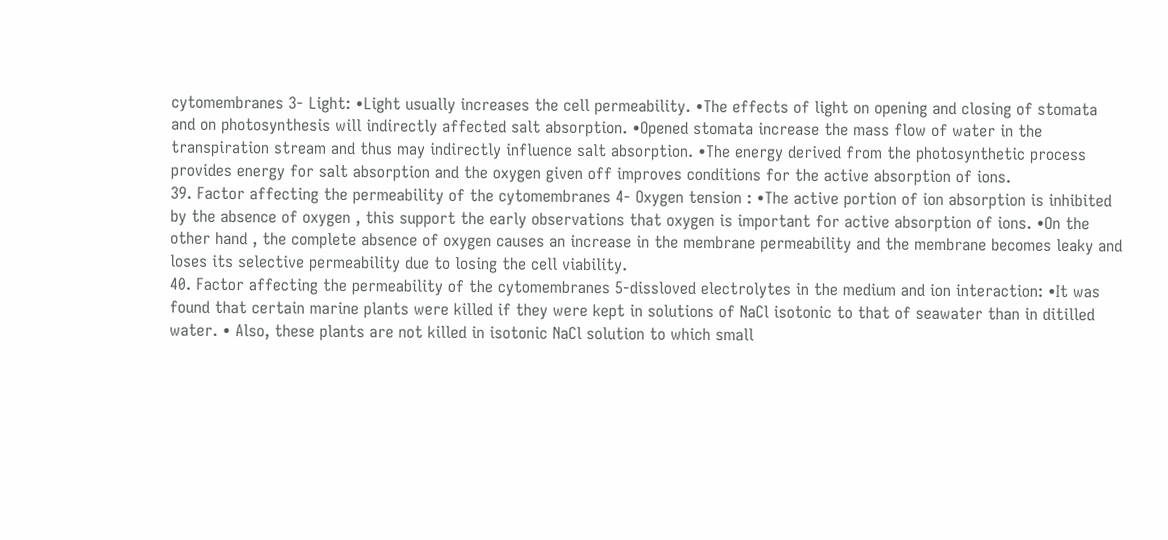cytomembranes 3- Light: •Light usually increases the cell permeability. •The effects of light on opening and closing of stomata and on photosynthesis will indirectly affected salt absorption. •Opened stomata increase the mass flow of water in the transpiration stream and thus may indirectly influence salt absorption. •The energy derived from the photosynthetic process provides energy for salt absorption and the oxygen given off improves conditions for the active absorption of ions.
39. Factor affecting the permeability of the cytomembranes 4- Oxygen tension : •The active portion of ion absorption is inhibited by the absence of oxygen , this support the early observations that oxygen is important for active absorption of ions. •On the other hand , the complete absence of oxygen causes an increase in the membrane permeability and the membrane becomes leaky and loses its selective permeability due to losing the cell viability.
40. Factor affecting the permeability of the cytomembranes 5-dissloved electrolytes in the medium and ion interaction: •It was found that certain marine plants were killed if they were kept in solutions of NaCl isotonic to that of seawater than in ditilled water. • Also, these plants are not killed in isotonic NaCl solution to which small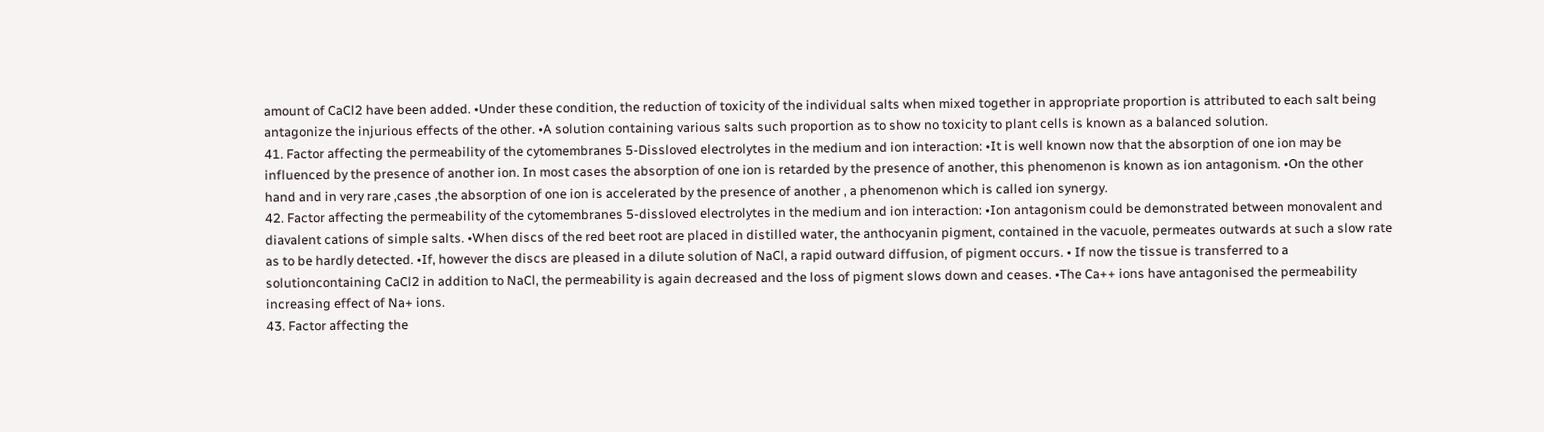amount of CaCl2 have been added. •Under these condition, the reduction of toxicity of the individual salts when mixed together in appropriate proportion is attributed to each salt being antagonize the injurious effects of the other. •A solution containing various salts such proportion as to show no toxicity to plant cells is known as a balanced solution.
41. Factor affecting the permeability of the cytomembranes 5-Dissloved electrolytes in the medium and ion interaction: •It is well known now that the absorption of one ion may be influenced by the presence of another ion. In most cases the absorption of one ion is retarded by the presence of another, this phenomenon is known as ion antagonism. •On the other hand and in very rare ,cases ,the absorption of one ion is accelerated by the presence of another , a phenomenon which is called ion synergy.
42. Factor affecting the permeability of the cytomembranes 5-dissloved electrolytes in the medium and ion interaction: •Ion antagonism could be demonstrated between monovalent and diavalent cations of simple salts. •When discs of the red beet root are placed in distilled water, the anthocyanin pigment, contained in the vacuole, permeates outwards at such a slow rate as to be hardly detected. •If, however the discs are pleased in a dilute solution of NaCl, a rapid outward diffusion, of pigment occurs. • If now the tissue is transferred to a solutioncontaining CaCl2 in addition to NaCl, the permeability is again decreased and the loss of pigment slows down and ceases. •The Ca++ ions have antagonised the permeability increasing effect of Na+ ions.
43. Factor affecting the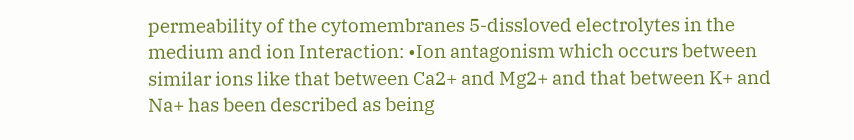permeability of the cytomembranes 5-dissloved electrolytes in the medium and ion Interaction: •Ion antagonism which occurs between similar ions like that between Ca2+ and Mg2+ and that between K+ and Na+ has been described as being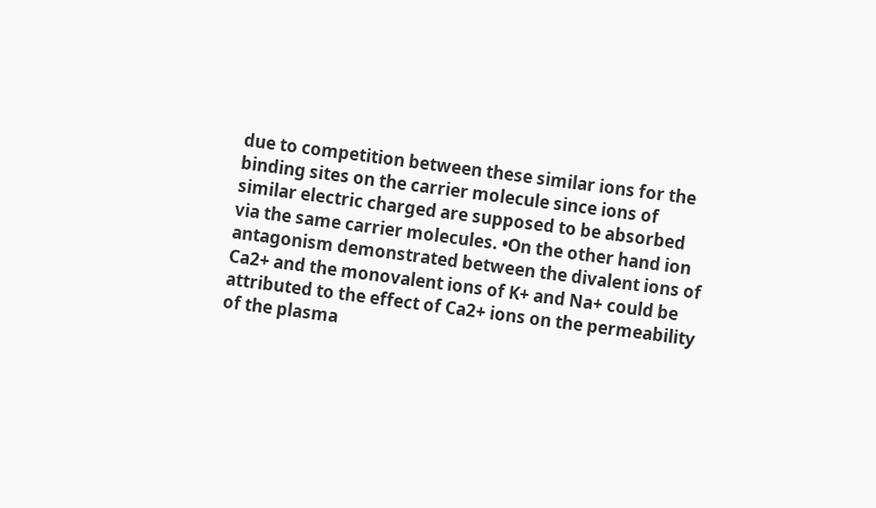due to competition between these similar ions for the binding sites on the carrier molecule since ions of similar electric charged are supposed to be absorbed via the same carrier molecules. •On the other hand ion antagonism demonstrated between the divalent ions of Ca2+ and the monovalent ions of K+ and Na+ could be attributed to the effect of Ca2+ ions on the permeability of the plasma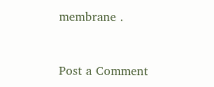membrane .


Post a Comment